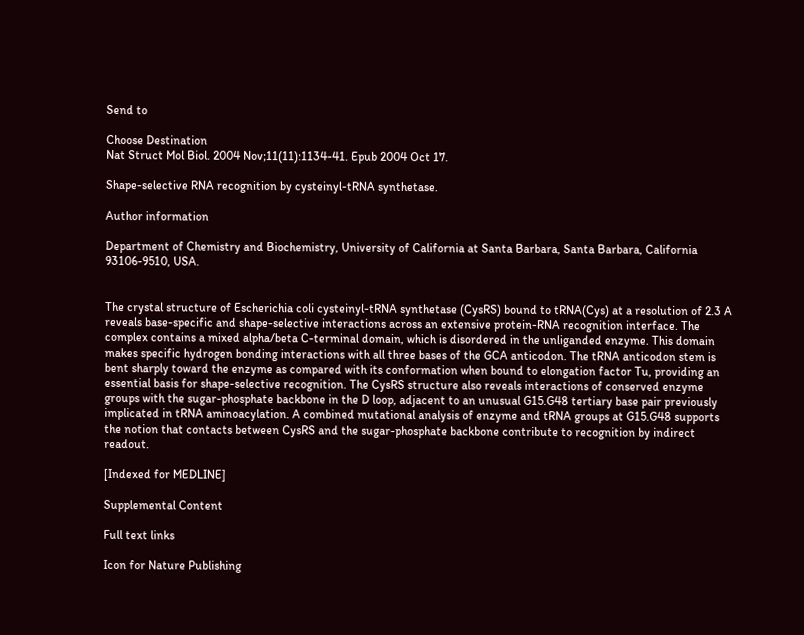Send to

Choose Destination
Nat Struct Mol Biol. 2004 Nov;11(11):1134-41. Epub 2004 Oct 17.

Shape-selective RNA recognition by cysteinyl-tRNA synthetase.

Author information

Department of Chemistry and Biochemistry, University of California at Santa Barbara, Santa Barbara, California 93106-9510, USA.


The crystal structure of Escherichia coli cysteinyl-tRNA synthetase (CysRS) bound to tRNA(Cys) at a resolution of 2.3 A reveals base-specific and shape-selective interactions across an extensive protein-RNA recognition interface. The complex contains a mixed alpha/beta C-terminal domain, which is disordered in the unliganded enzyme. This domain makes specific hydrogen bonding interactions with all three bases of the GCA anticodon. The tRNA anticodon stem is bent sharply toward the enzyme as compared with its conformation when bound to elongation factor Tu, providing an essential basis for shape-selective recognition. The CysRS structure also reveals interactions of conserved enzyme groups with the sugar-phosphate backbone in the D loop, adjacent to an unusual G15.G48 tertiary base pair previously implicated in tRNA aminoacylation. A combined mutational analysis of enzyme and tRNA groups at G15.G48 supports the notion that contacts between CysRS and the sugar-phosphate backbone contribute to recognition by indirect readout.

[Indexed for MEDLINE]

Supplemental Content

Full text links

Icon for Nature Publishing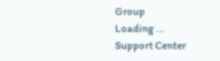Group
Loading ...
Support Center